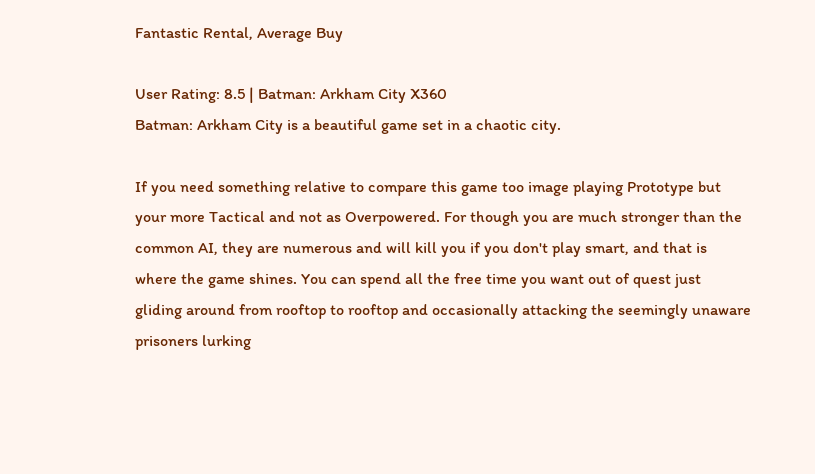Fantastic Rental, Average Buy

User Rating: 8.5 | Batman: Arkham City X360
Batman: Arkham City is a beautiful game set in a chaotic city.

If you need something relative to compare this game too image playing Prototype but your more Tactical and not as Overpowered. For though you are much stronger than the common AI, they are numerous and will kill you if you don't play smart, and that is where the game shines. You can spend all the free time you want out of quest just gliding around from rooftop to rooftop and occasionally attacking the seemingly unaware prisoners lurking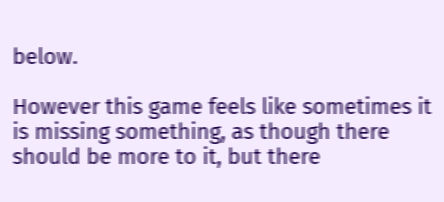below.

However this game feels like sometimes it is missing something, as though there should be more to it, but there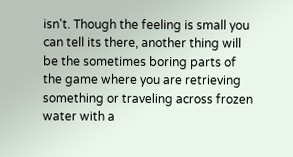isn't. Though the feeling is small you can tell its there, another thing will be the sometimes boring parts of the game where you are retrieving something or traveling across frozen water with a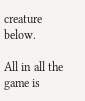creature below.

All in all the game is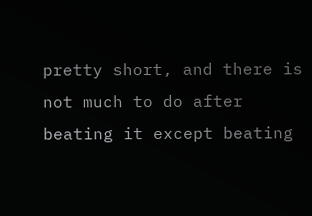pretty short, and there is not much to do after beating it except beating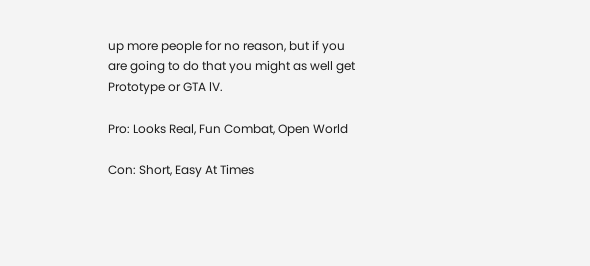up more people for no reason, but if you are going to do that you might as well get Prototype or GTA lV.

Pro: Looks Real, Fun Combat, Open World

Con: Short, Easy At Times